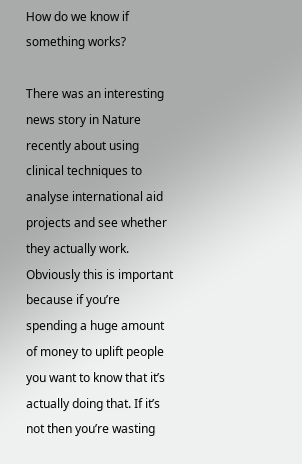How do we know if something works?

There was an interesting news story in Nature recently about using clinical techniques to analyse international aid projects and see whether they actually work. Obviously this is important because if you’re spending a huge amount of money to uplift people you want to know that it’s actually doing that. If it’s not then you’re wasting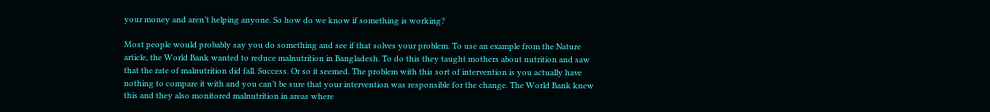your money and aren’t helping anyone. So how do we know if something is working?

Most people would probably say you do something and see if that solves your problem. To use an example from the Nature article, the World Bank wanted to reduce malnutrition in Bangladesh. To do this they taught mothers about nutrition and saw that the rate of malnutrition did fall. Success. Or so it seemed. The problem with this sort of intervention is you actually have nothing to compare it with and you can’t be sure that your intervention was responsible for the change. The World Bank knew this and they also monitored malnutrition in areas where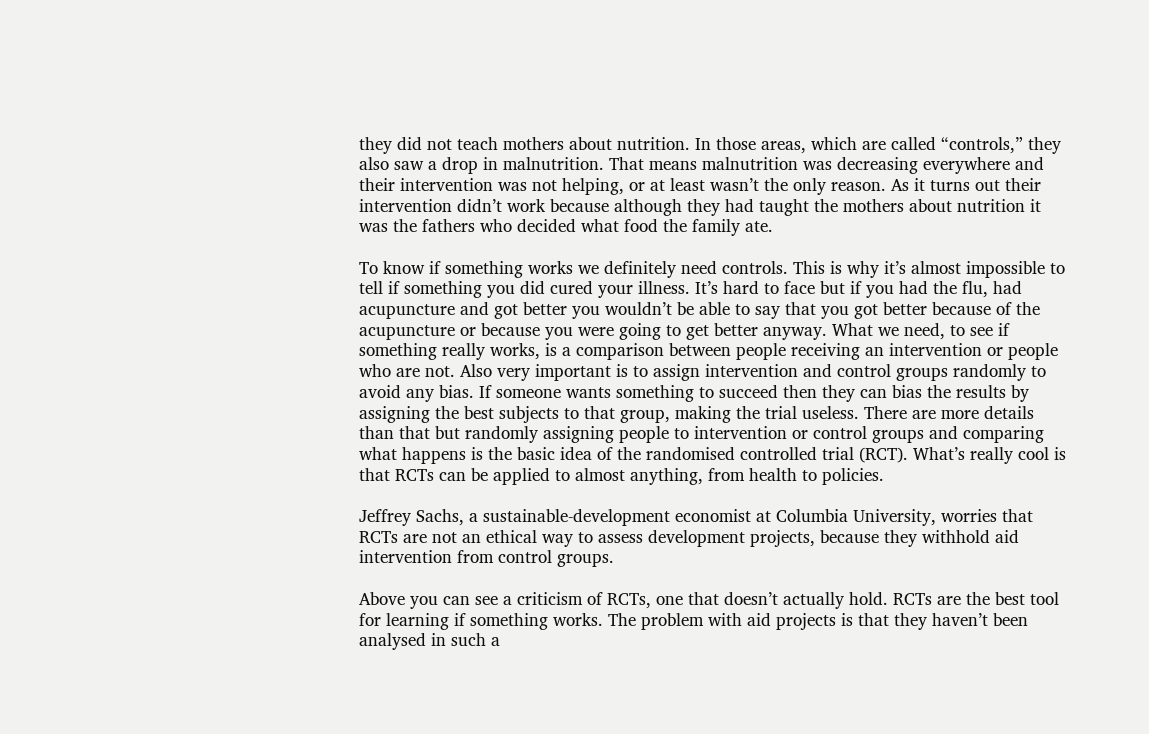they did not teach mothers about nutrition. In those areas, which are called “controls,” they also saw a drop in malnutrition. That means malnutrition was decreasing everywhere and their intervention was not helping, or at least wasn’t the only reason. As it turns out their intervention didn’t work because although they had taught the mothers about nutrition it was the fathers who decided what food the family ate.

To know if something works we definitely need controls. This is why it’s almost impossible to tell if something you did cured your illness. It’s hard to face but if you had the flu, had acupuncture and got better you wouldn’t be able to say that you got better because of the acupuncture or because you were going to get better anyway. What we need, to see if something really works, is a comparison between people receiving an intervention or people who are not. Also very important is to assign intervention and control groups randomly to avoid any bias. If someone wants something to succeed then they can bias the results by assigning the best subjects to that group, making the trial useless. There are more details than that but randomly assigning people to intervention or control groups and comparing what happens is the basic idea of the randomised controlled trial (RCT). What’s really cool is that RCTs can be applied to almost anything, from health to policies.

Jeffrey Sachs, a sustainable-development economist at Columbia University, worries that RCTs are not an ethical way to assess development projects, because they withhold aid intervention from control groups.

Above you can see a criticism of RCTs, one that doesn’t actually hold. RCTs are the best tool for learning if something works. The problem with aid projects is that they haven’t been analysed in such a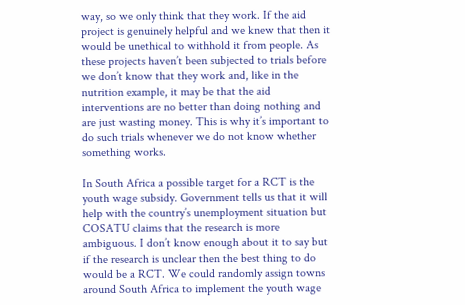way, so we only think that they work. If the aid project is genuinely helpful and we knew that then it would be unethical to withhold it from people. As these projects haven’t been subjected to trials before we don’t know that they work and, like in the nutrition example, it may be that the aid interventions are no better than doing nothing and are just wasting money. This is why it’s important to do such trials whenever we do not know whether something works.

In South Africa a possible target for a RCT is the youth wage subsidy. Government tells us that it will help with the country’s unemployment situation but COSATU claims that the research is more ambiguous. I don’t know enough about it to say but if the research is unclear then the best thing to do would be a RCT. We could randomly assign towns around South Africa to implement the youth wage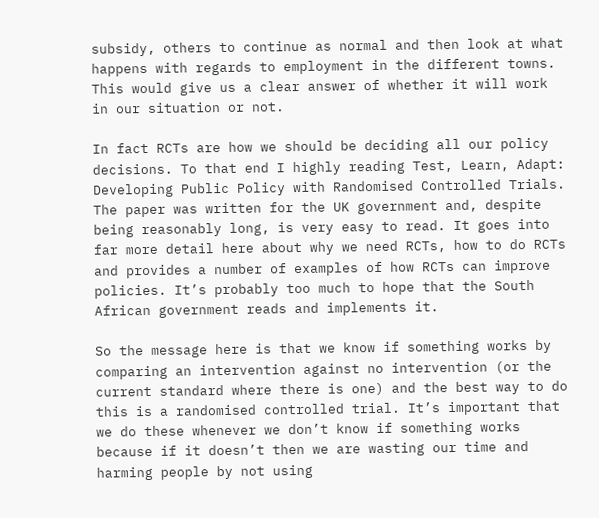subsidy, others to continue as normal and then look at what happens with regards to employment in the different towns. This would give us a clear answer of whether it will work in our situation or not.

In fact RCTs are how we should be deciding all our policy decisions. To that end I highly reading Test, Learn, Adapt: Developing Public Policy with Randomised Controlled Trials. The paper was written for the UK government and, despite being reasonably long, is very easy to read. It goes into far more detail here about why we need RCTs, how to do RCTs and provides a number of examples of how RCTs can improve policies. It’s probably too much to hope that the South African government reads and implements it.

So the message here is that we know if something works by comparing an intervention against no intervention (or the current standard where there is one) and the best way to do this is a randomised controlled trial. It’s important that we do these whenever we don’t know if something works because if it doesn’t then we are wasting our time and harming people by not using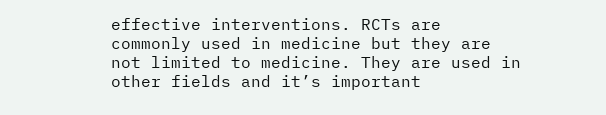effective interventions. RCTs are commonly used in medicine but they are not limited to medicine. They are used in other fields and it’s important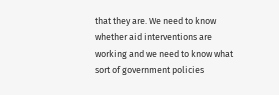that they are. We need to know whether aid interventions are working and we need to know what sort of government policies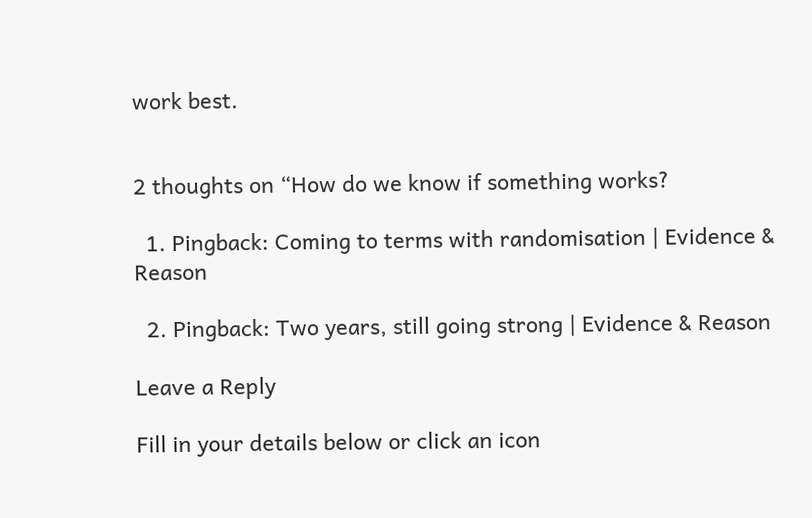work best.


2 thoughts on “How do we know if something works?

  1. Pingback: Coming to terms with randomisation | Evidence & Reason

  2. Pingback: Two years, still going strong | Evidence & Reason

Leave a Reply

Fill in your details below or click an icon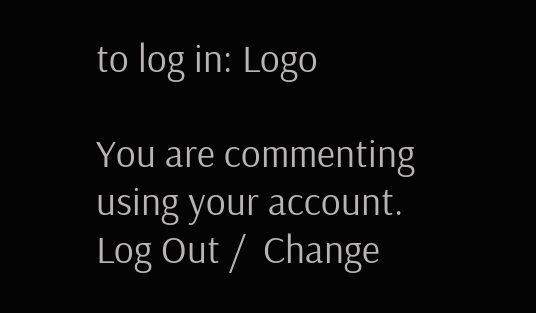to log in: Logo

You are commenting using your account. Log Out /  Change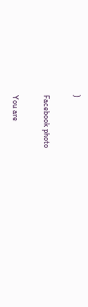)

Facebook photo

You are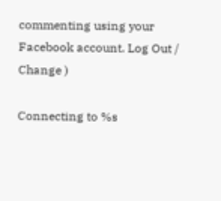commenting using your Facebook account. Log Out /  Change )

Connecting to %s